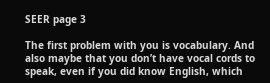SEER page 3

The first problem with you is vocabulary. And also maybe that you don’t have vocal cords to speak, even if you did know English, which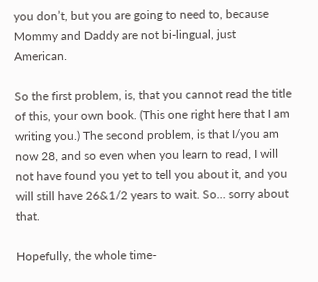you don’t, but you are going to need to, because Mommy and Daddy are not bi-lingual, just American.

So the first problem, is, that you cannot read the title of this, your own book. (This one right here that I am writing you.) The second problem, is that I/you am now 28, and so even when you learn to read, I will not have found you yet to tell you about it, and you will still have 26&1/2 years to wait. So… sorry about that.

Hopefully, the whole time-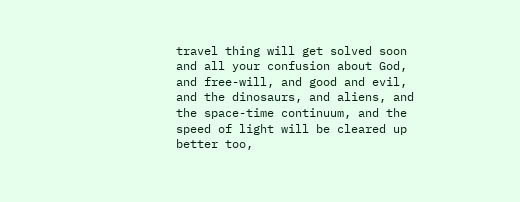travel thing will get solved soon and all your confusion about God, and free-will, and good and evil, and the dinosaurs, and aliens, and the space-time continuum, and the speed of light will be cleared up better too,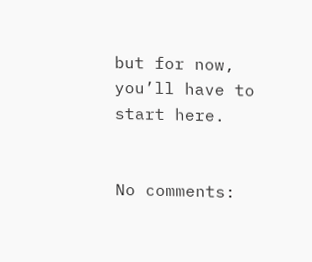but for now, you’ll have to start here.


No comments: